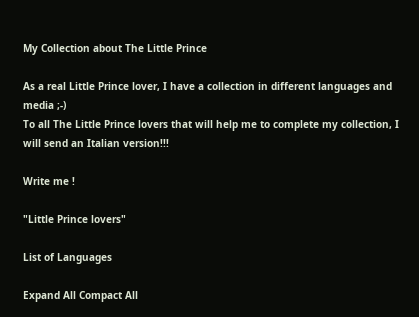My Collection about The Little Prince

As a real Little Prince lover, I have a collection in different languages and media ;-)
To all The Little Prince lovers that will help me to complete my collection, I will send an Italian version!!!

Write me !

"Little Prince lovers"

List of Languages

Expand All Compact All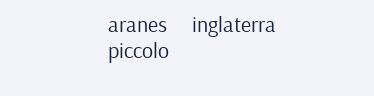aranes     inglaterra     piccolo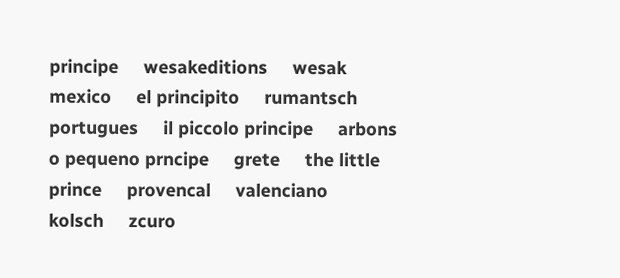principe     wesakeditions     wesak     mexico     el principito     rumantsch     portugues     il piccolo principe     arbons     o pequeno prncipe     grete     the little prince     provencal     valenciano     kolsch     zcuro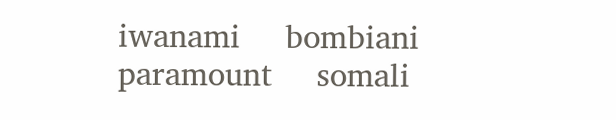iwanami     bombiani     paramount     somali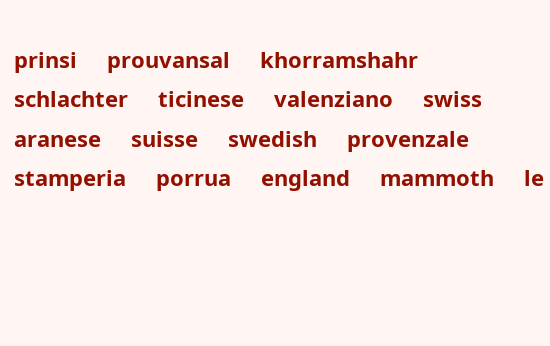prinsi     prouvansal     khorramshahr     schlachter     ticinese     valenziano     swiss     aranese     suisse     swedish     provenzale     stamperia     porrua     england     mammoth     le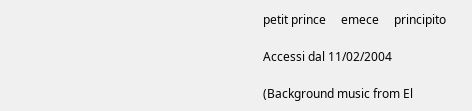petit prince     emece     principito

Accessi dal 11/02/2004

(Background music from El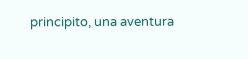principito, una aventura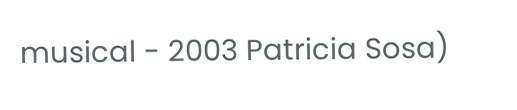musical - 2003 Patricia Sosa)